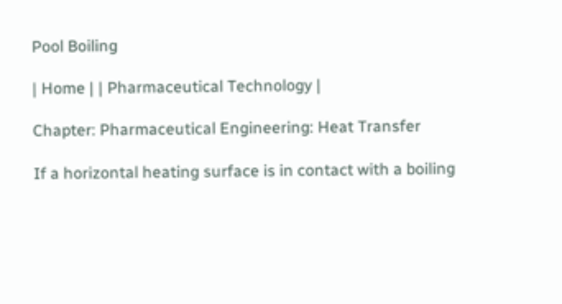Pool Boiling

| Home | | Pharmaceutical Technology |

Chapter: Pharmaceutical Engineering: Heat Transfer

If a horizontal heating surface is in contact with a boiling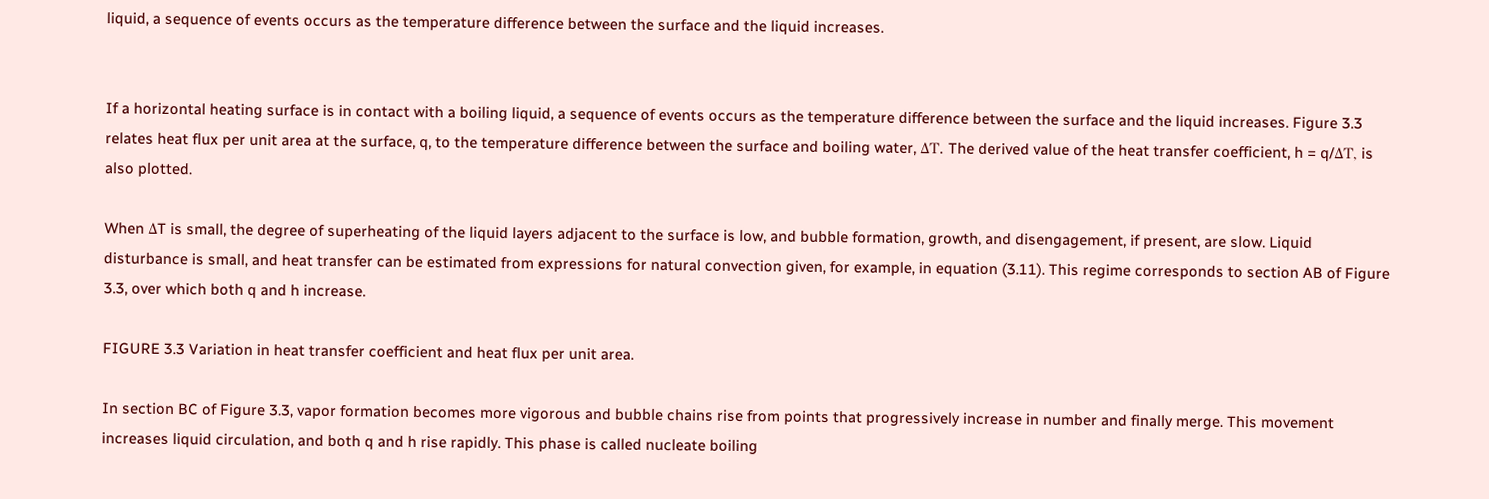liquid, a sequence of events occurs as the temperature difference between the surface and the liquid increases.


If a horizontal heating surface is in contact with a boiling liquid, a sequence of events occurs as the temperature difference between the surface and the liquid increases. Figure 3.3 relates heat flux per unit area at the surface, q, to the temperature difference between the surface and boiling water, ΔT. The derived value of the heat transfer coefficient, h = q/ΔT, is also plotted.

When ΔT is small, the degree of superheating of the liquid layers adjacent to the surface is low, and bubble formation, growth, and disengagement, if present, are slow. Liquid disturbance is small, and heat transfer can be estimated from expressions for natural convection given, for example, in equation (3.11). This regime corresponds to section AB of Figure 3.3, over which both q and h increase.

FIGURE 3.3 Variation in heat transfer coefficient and heat flux per unit area.

In section BC of Figure 3.3, vapor formation becomes more vigorous and bubble chains rise from points that progressively increase in number and finally merge. This movement increases liquid circulation, and both q and h rise rapidly. This phase is called nucleate boiling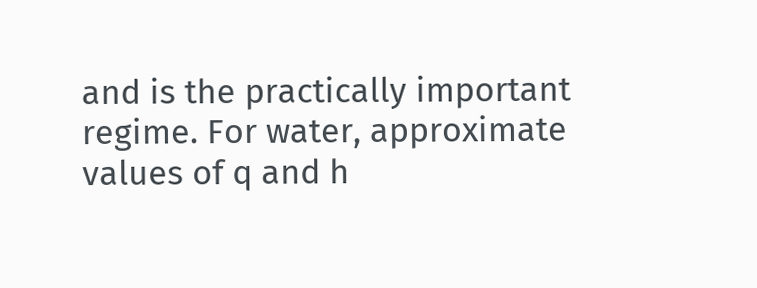and is the practically important regime. For water, approximate values of q and h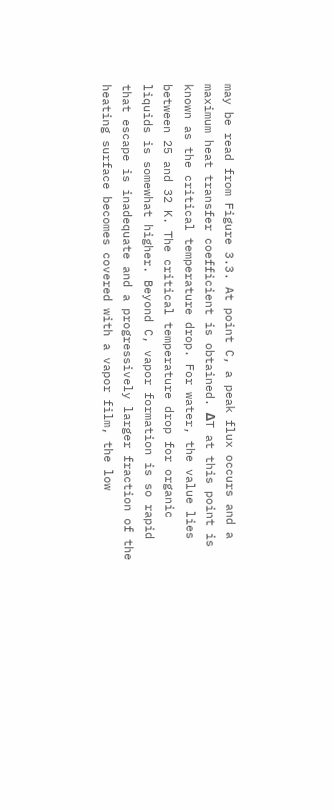may be read from Figure 3.3. At point C, a peak flux occurs and a maximum heat transfer coefficient is obtained. ΔT at this point is known as the critical temperature drop. For water, the value lies between 25 and 32 K. The critical temperature drop for organic liquids is somewhat higher. Beyond C, vapor formation is so rapid that escape is inadequate and a progressively larger fraction of the heating surface becomes covered with a vapor film, the low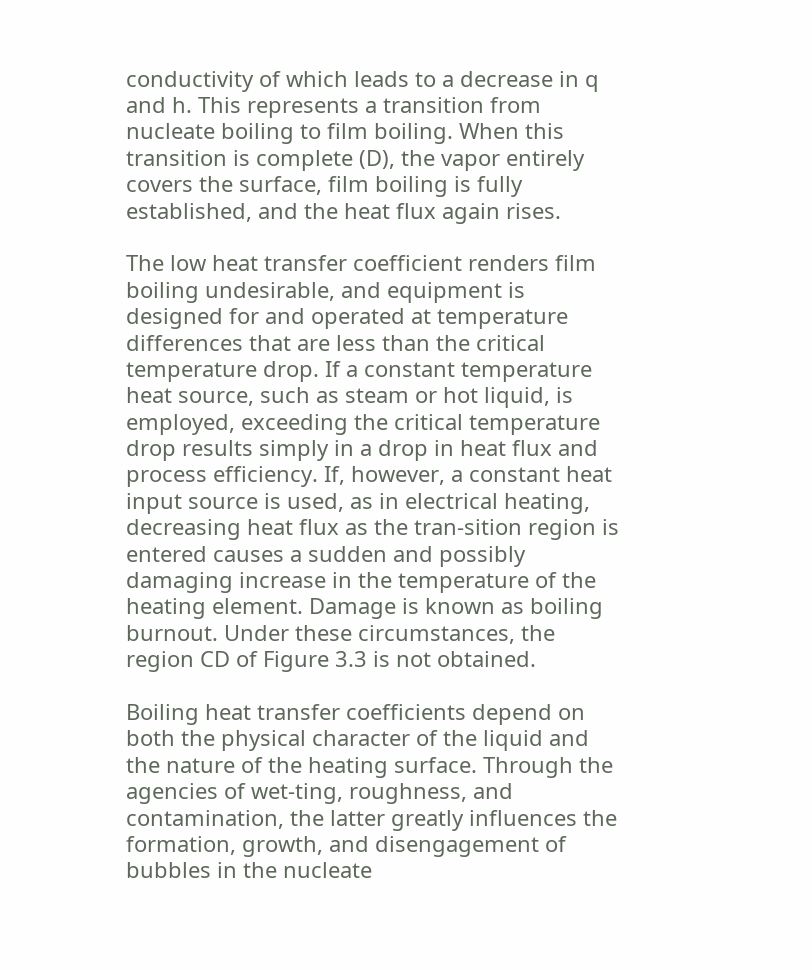conductivity of which leads to a decrease in q and h. This represents a transition from nucleate boiling to film boiling. When this transition is complete (D), the vapor entirely covers the surface, film boiling is fully established, and the heat flux again rises.

The low heat transfer coefficient renders film boiling undesirable, and equipment is designed for and operated at temperature differences that are less than the critical temperature drop. If a constant temperature heat source, such as steam or hot liquid, is employed, exceeding the critical temperature drop results simply in a drop in heat flux and process efficiency. If, however, a constant heat input source is used, as in electrical heating, decreasing heat flux as the tran-sition region is entered causes a sudden and possibly damaging increase in the temperature of the heating element. Damage is known as boiling burnout. Under these circumstances, the region CD of Figure 3.3 is not obtained.

Boiling heat transfer coefficients depend on both the physical character of the liquid and the nature of the heating surface. Through the agencies of wet-ting, roughness, and contamination, the latter greatly influences the formation, growth, and disengagement of bubbles in the nucleate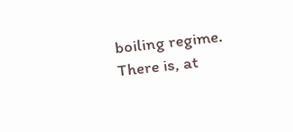boiling regime. There is, at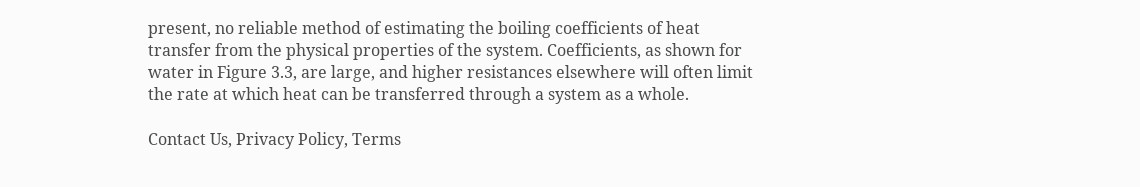present, no reliable method of estimating the boiling coefficients of heat transfer from the physical properties of the system. Coefficients, as shown for water in Figure 3.3, are large, and higher resistances elsewhere will often limit the rate at which heat can be transferred through a system as a whole.

Contact Us, Privacy Policy, Terms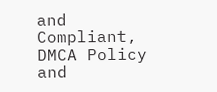and Compliant, DMCA Policy and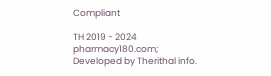Compliant

TH 2019 - 2024 pharmacy180.com; Developed by Therithal info.